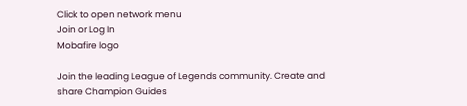Click to open network menu
Join or Log In
Mobafire logo

Join the leading League of Legends community. Create and share Champion Guides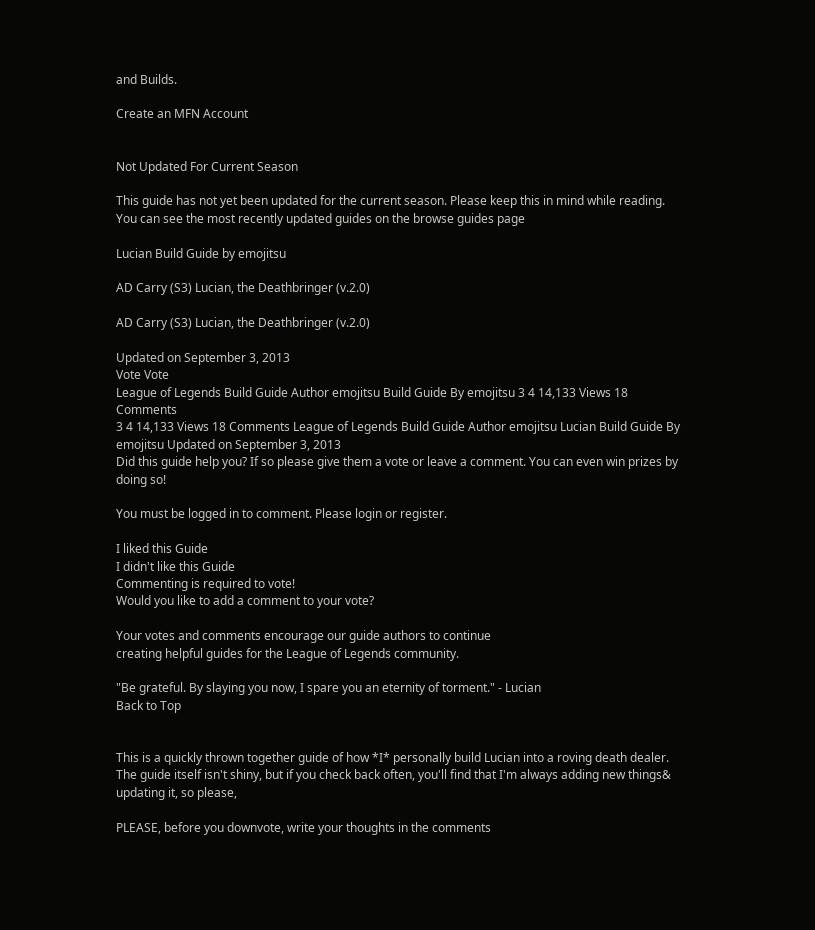and Builds.

Create an MFN Account


Not Updated For Current Season

This guide has not yet been updated for the current season. Please keep this in mind while reading. You can see the most recently updated guides on the browse guides page

Lucian Build Guide by emojitsu

AD Carry (S3) Lucian, the Deathbringer (v.2.0)

AD Carry (S3) Lucian, the Deathbringer (v.2.0)

Updated on September 3, 2013
Vote Vote
League of Legends Build Guide Author emojitsu Build Guide By emojitsu 3 4 14,133 Views 18 Comments
3 4 14,133 Views 18 Comments League of Legends Build Guide Author emojitsu Lucian Build Guide By emojitsu Updated on September 3, 2013
Did this guide help you? If so please give them a vote or leave a comment. You can even win prizes by doing so!

You must be logged in to comment. Please login or register.

I liked this Guide
I didn't like this Guide
Commenting is required to vote!
Would you like to add a comment to your vote?

Your votes and comments encourage our guide authors to continue
creating helpful guides for the League of Legends community.

"Be grateful. By slaying you now, I spare you an eternity of torment." - Lucian
Back to Top


This is a quickly thrown together guide of how *I* personally build Lucian into a roving death dealer. The guide itself isn't shiny, but if you check back often, you'll find that I'm always adding new things& updating it, so please,

PLEASE, before you downvote, write your thoughts in the comments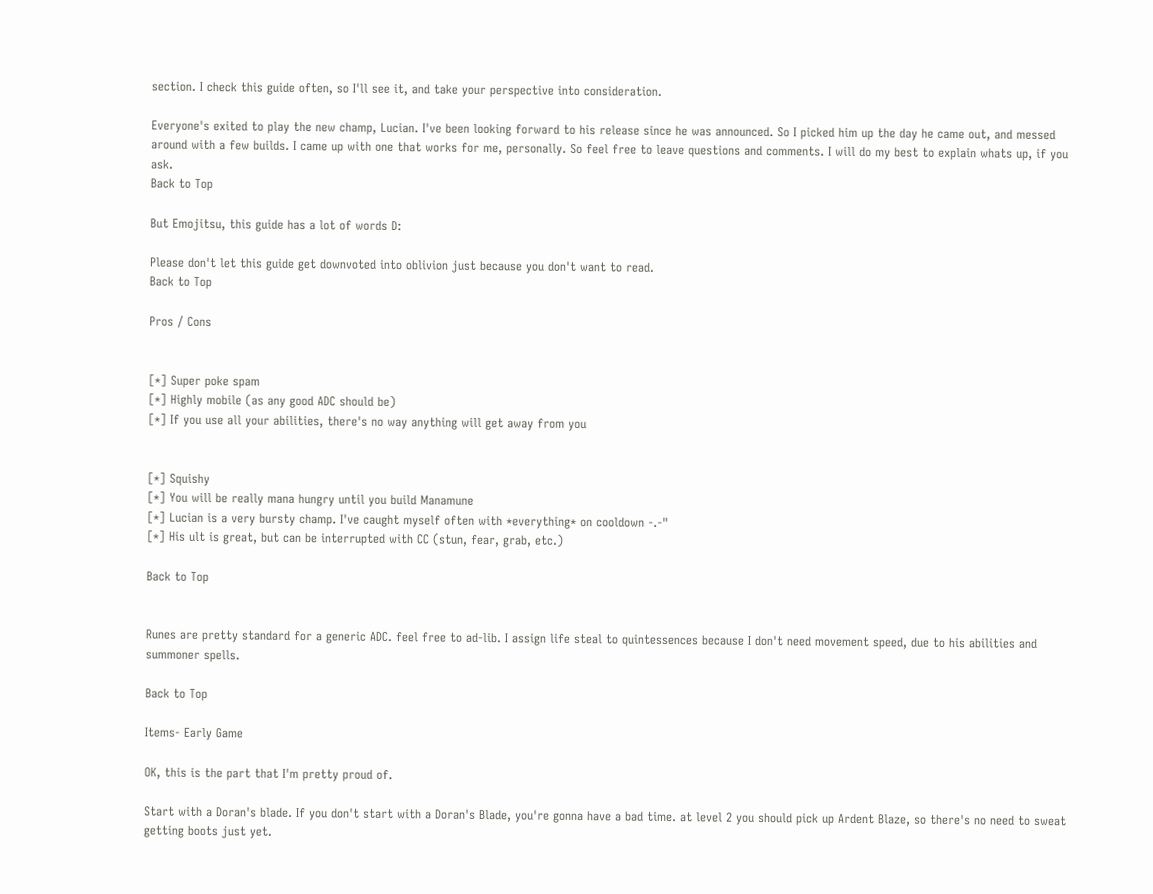section. I check this guide often, so I'll see it, and take your perspective into consideration.

Everyone's exited to play the new champ, Lucian. I've been looking forward to his release since he was announced. So I picked him up the day he came out, and messed around with a few builds. I came up with one that works for me, personally. So feel free to leave questions and comments. I will do my best to explain whats up, if you ask.
Back to Top

But Emojitsu, this guide has a lot of words D:

Please don't let this guide get downvoted into oblivion just because you don't want to read.
Back to Top

Pros / Cons


[*] Super poke spam
[*] Highly mobile (as any good ADC should be)
[*] If you use all your abilities, there's no way anything will get away from you


[*] Squishy
[*] You will be really mana hungry until you build Manamune
[*] Lucian is a very bursty champ. I've caught myself often with *everything* on cooldown -.-"
[*] His ult is great, but can be interrupted with CC (stun, fear, grab, etc.)

Back to Top


Runes are pretty standard for a generic ADC. feel free to ad-lib. I assign life steal to quintessences because I don't need movement speed, due to his abilities and summoner spells.

Back to Top

Items- Early Game

OK, this is the part that I'm pretty proud of.

Start with a Doran's blade. If you don't start with a Doran's Blade, you're gonna have a bad time. at level 2 you should pick up Ardent Blaze, so there's no need to sweat getting boots just yet.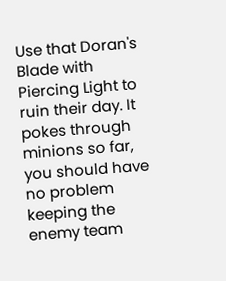Use that Doran's Blade with Piercing Light to ruin their day. It pokes through minions so far, you should have no problem keeping the enemy team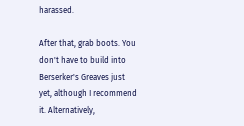harassed.

After that, grab boots. You don't have to build into Berserker's Greaves just yet, although I recommend it. Alternatively,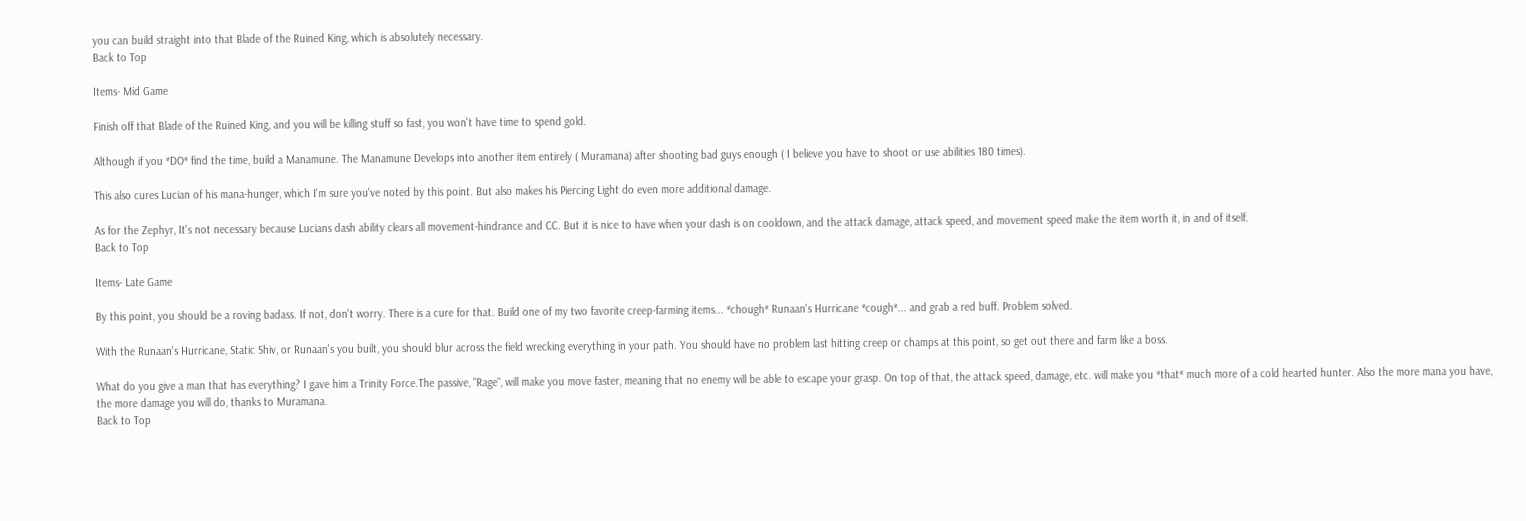you can build straight into that Blade of the Ruined King, which is absolutely necessary.
Back to Top

Items- Mid Game

Finish off that Blade of the Ruined King, and you will be killing stuff so fast, you won't have time to spend gold.

Although if you *DO* find the time, build a Manamune. The Manamune Develops into another item entirely ( Muramana) after shooting bad guys enough ( I believe you have to shoot or use abilities 180 times).

This also cures Lucian of his mana-hunger, which I'm sure you've noted by this point. But also makes his Piercing Light do even more additional damage.

As for the Zephyr, It's not necessary because Lucians dash ability clears all movement-hindrance and CC. But it is nice to have when your dash is on cooldown, and the attack damage, attack speed, and movement speed make the item worth it, in and of itself.
Back to Top

Items- Late Game

By this point, you should be a roving badass. If not, don't worry. There is a cure for that. Build one of my two favorite creep-farming items... *chough* Runaan's Hurricane *cough*... and grab a red buff. Problem solved.

With the Runaan's Hurricane, Static Shiv, or Runaan's you built, you should blur across the field wrecking everything in your path. You should have no problem last hitting creep or champs at this point, so get out there and farm like a boss.

What do you give a man that has everything? I gave him a Trinity Force.The passive, "Rage", will make you move faster, meaning that no enemy will be able to escape your grasp. On top of that, the attack speed, damage, etc. will make you *that* much more of a cold hearted hunter. Also the more mana you have, the more damage you will do, thanks to Muramana.
Back to Top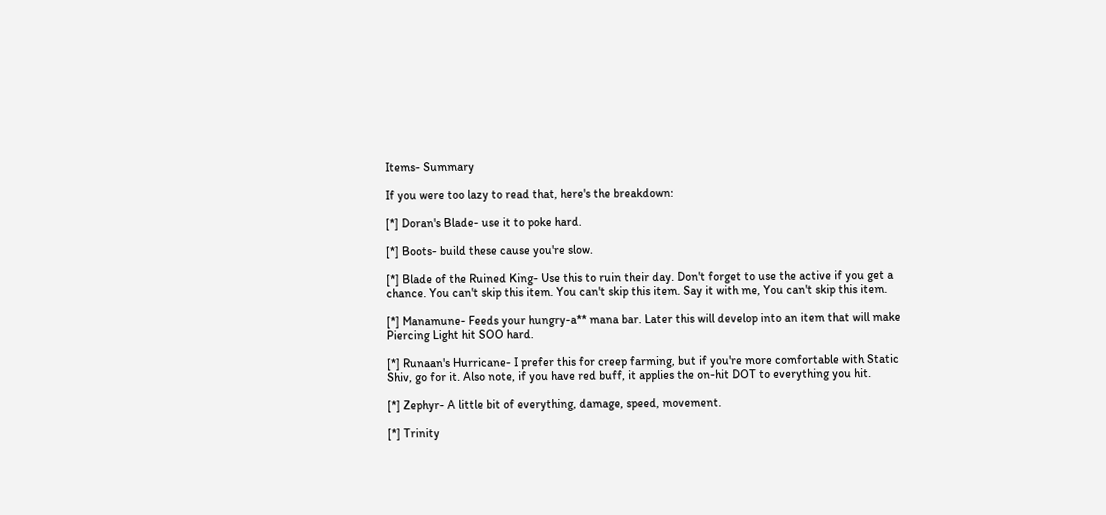Items- Summary

If you were too lazy to read that, here's the breakdown:

[*] Doran's Blade- use it to poke hard.

[*] Boots- build these cause you're slow.

[*] Blade of the Ruined King- Use this to ruin their day. Don't forget to use the active if you get a chance. You can't skip this item. You can't skip this item. Say it with me, You can't skip this item.

[*] Manamune- Feeds your hungry-a** mana bar. Later this will develop into an item that will make Piercing Light hit SOO hard.

[*] Runaan's Hurricane- I prefer this for creep farming, but if you're more comfortable with Static Shiv, go for it. Also note, if you have red buff, it applies the on-hit DOT to everything you hit.

[*] Zephyr- A little bit of everything, damage, speed, movement.

[*] Trinity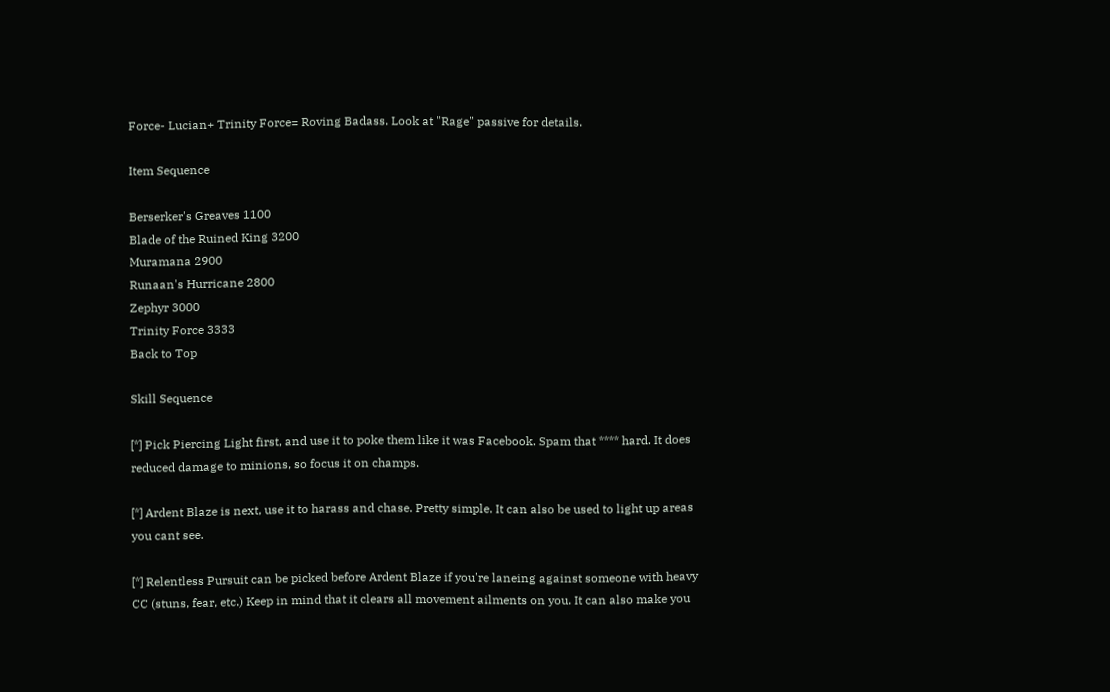Force- Lucian+ Trinity Force= Roving Badass. Look at "Rage" passive for details.

Item Sequence

Berserker's Greaves 1100
Blade of the Ruined King 3200
Muramana 2900
Runaan's Hurricane 2800
Zephyr 3000
Trinity Force 3333
Back to Top

Skill Sequence

[*] Pick Piercing Light first, and use it to poke them like it was Facebook. Spam that **** hard. It does reduced damage to minions, so focus it on champs.

[*] Ardent Blaze is next, use it to harass and chase. Pretty simple. It can also be used to light up areas you cant see.

[*] Relentless Pursuit can be picked before Ardent Blaze if you're laneing against someone with heavy CC (stuns, fear, etc.) Keep in mind that it clears all movement ailments on you. It can also make you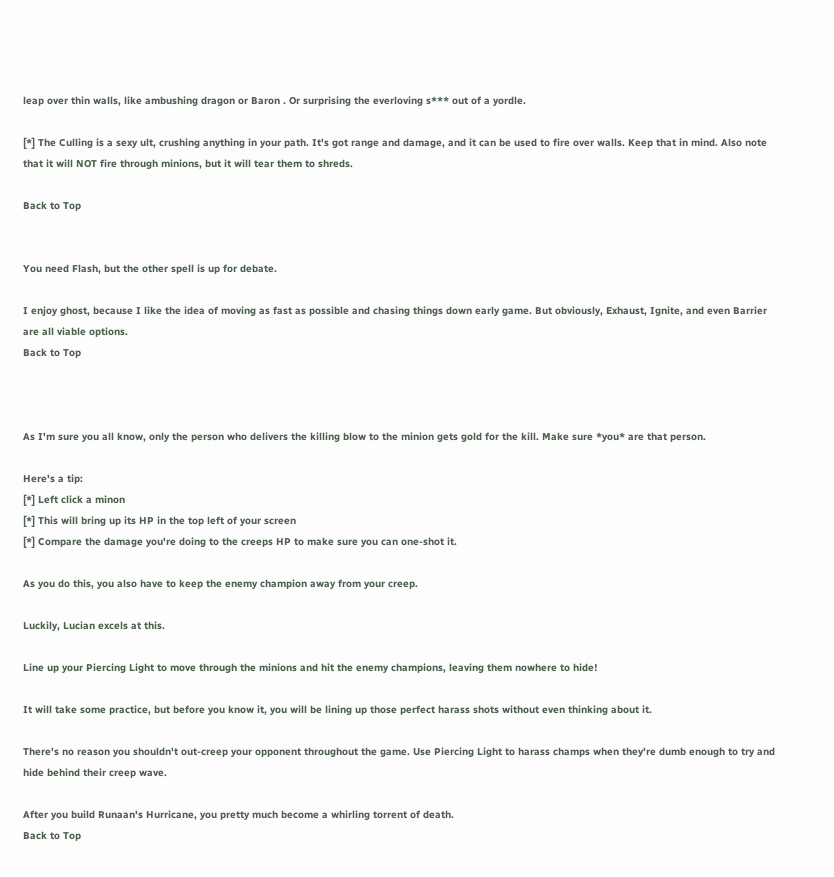leap over thin walls, like ambushing dragon or Baron . Or surprising the everloving s*** out of a yordle.

[*] The Culling is a sexy ult, crushing anything in your path. It's got range and damage, and it can be used to fire over walls. Keep that in mind. Also note that it will NOT fire through minions, but it will tear them to shreds.

Back to Top


You need Flash, but the other spell is up for debate.

I enjoy ghost, because I like the idea of moving as fast as possible and chasing things down early game. But obviously, Exhaust, Ignite, and even Barrier are all viable options.
Back to Top



As I'm sure you all know, only the person who delivers the killing blow to the minion gets gold for the kill. Make sure *you* are that person.

Here's a tip:
[*] Left click a minon
[*] This will bring up its HP in the top left of your screen
[*] Compare the damage you're doing to the creeps HP to make sure you can one-shot it.

As you do this, you also have to keep the enemy champion away from your creep.

Luckily, Lucian excels at this.

Line up your Piercing Light to move through the minions and hit the enemy champions, leaving them nowhere to hide!

It will take some practice, but before you know it, you will be lining up those perfect harass shots without even thinking about it.

There's no reason you shouldn't out-creep your opponent throughout the game. Use Piercing Light to harass champs when they're dumb enough to try and hide behind their creep wave.

After you build Runaan's Hurricane, you pretty much become a whirling torrent of death.
Back to Top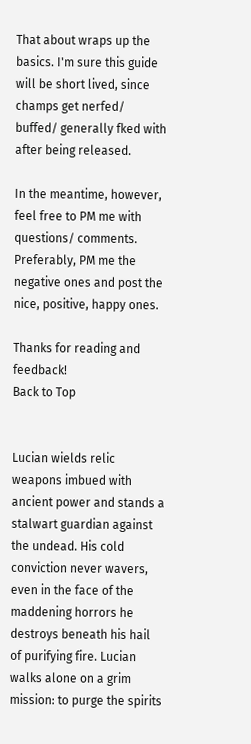That about wraps up the basics. I'm sure this guide will be short lived, since champs get nerfed/ buffed/ generally fked with after being released.

In the meantime, however, feel free to PM me with questions/ comments. Preferably, PM me the negative ones and post the nice, positive, happy ones.

Thanks for reading and feedback!
Back to Top


Lucian wields relic weapons imbued with ancient power and stands a stalwart guardian against the undead. His cold conviction never wavers, even in the face of the maddening horrors he destroys beneath his hail of purifying fire. Lucian walks alone on a grim mission: to purge the spirits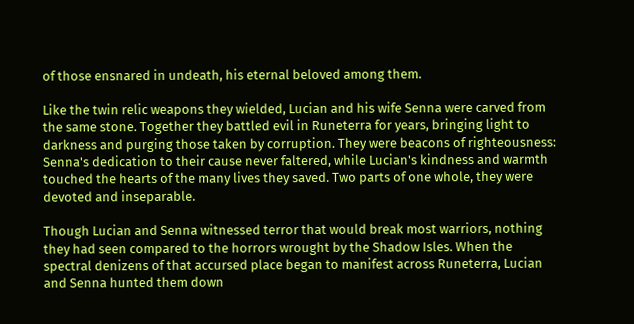of those ensnared in undeath, his eternal beloved among them.

Like the twin relic weapons they wielded, Lucian and his wife Senna were carved from the same stone. Together they battled evil in Runeterra for years, bringing light to darkness and purging those taken by corruption. They were beacons of righteousness: Senna's dedication to their cause never faltered, while Lucian's kindness and warmth touched the hearts of the many lives they saved. Two parts of one whole, they were devoted and inseparable.

Though Lucian and Senna witnessed terror that would break most warriors, nothing they had seen compared to the horrors wrought by the Shadow Isles. When the spectral denizens of that accursed place began to manifest across Runeterra, Lucian and Senna hunted them down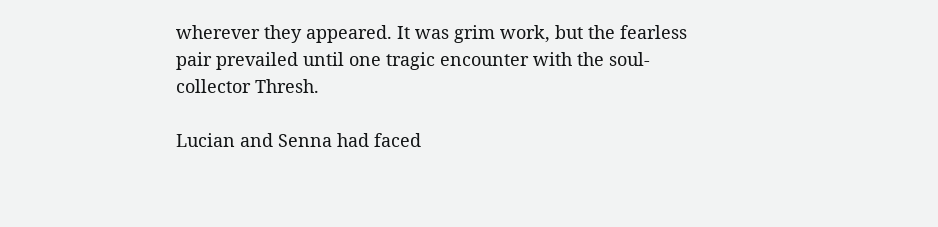wherever they appeared. It was grim work, but the fearless pair prevailed until one tragic encounter with the soul-collector Thresh.

Lucian and Senna had faced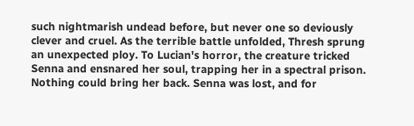such nightmarish undead before, but never one so deviously clever and cruel. As the terrible battle unfolded, Thresh sprung an unexpected ploy. To Lucian's horror, the creature tricked Senna and ensnared her soul, trapping her in a spectral prison.
Nothing could bring her back. Senna was lost, and for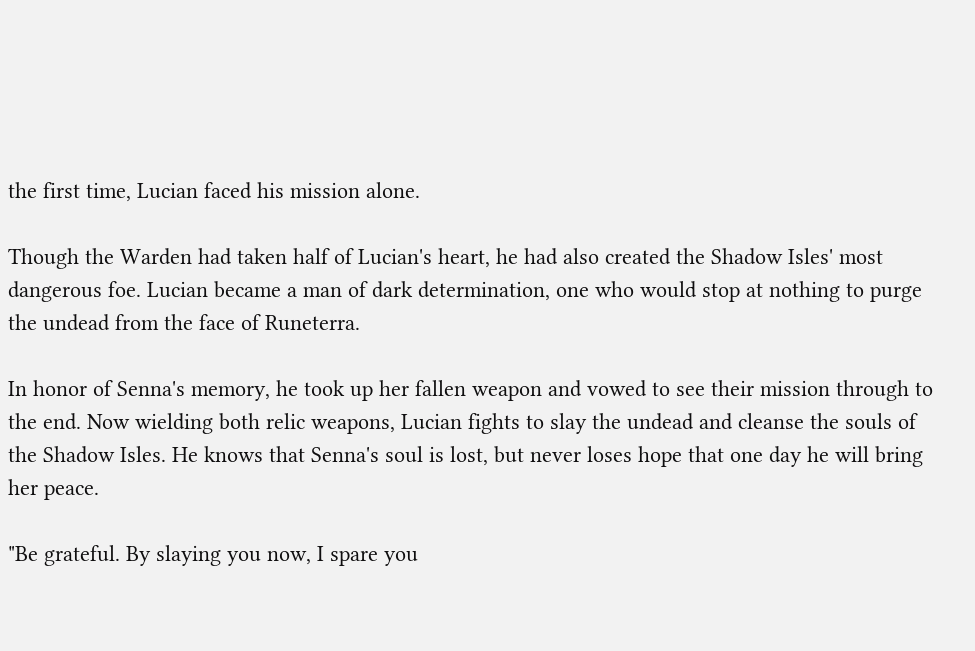the first time, Lucian faced his mission alone.

Though the Warden had taken half of Lucian's heart, he had also created the Shadow Isles' most dangerous foe. Lucian became a man of dark determination, one who would stop at nothing to purge the undead from the face of Runeterra.

In honor of Senna's memory, he took up her fallen weapon and vowed to see their mission through to the end. Now wielding both relic weapons, Lucian fights to slay the undead and cleanse the souls of the Shadow Isles. He knows that Senna's soul is lost, but never loses hope that one day he will bring her peace.

"Be grateful. By slaying you now, I spare you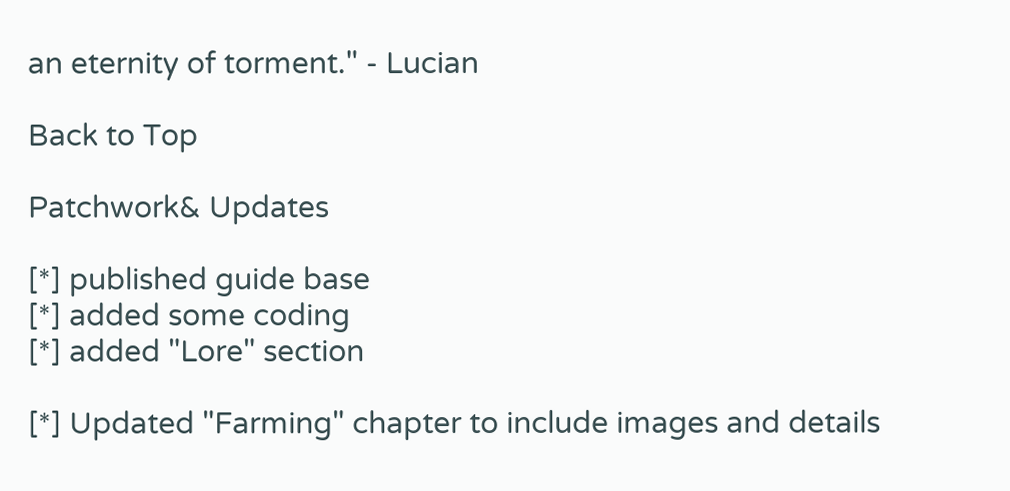an eternity of torment." - Lucian

Back to Top

Patchwork& Updates

[*] published guide base
[*] added some coding
[*] added "Lore" section

[*] Updated "Farming" chapter to include images and details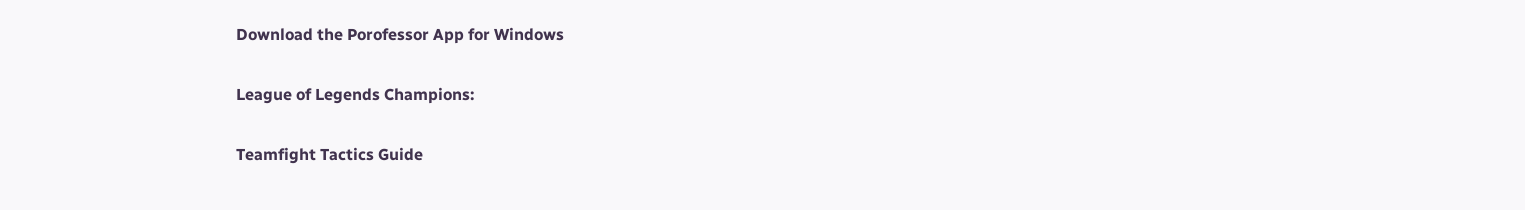Download the Porofessor App for Windows

League of Legends Champions:

Teamfight Tactics Guide